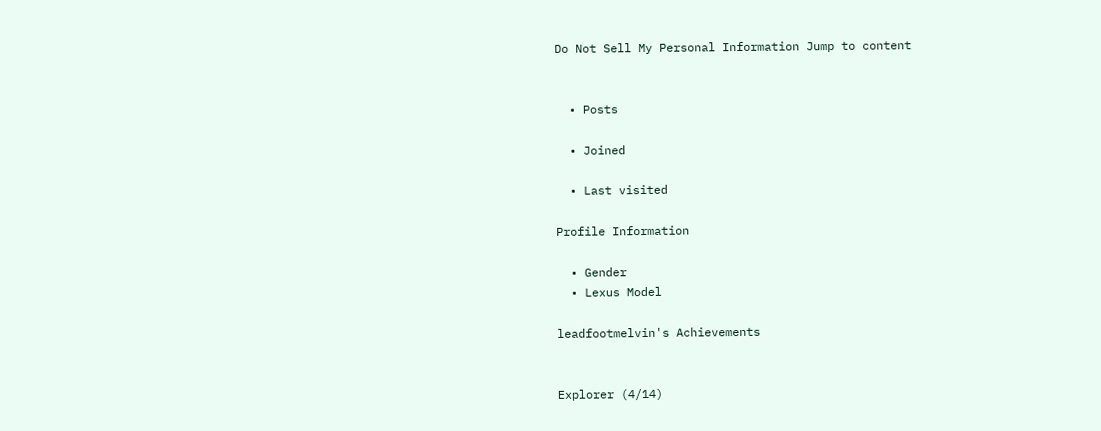Do Not Sell My Personal Information Jump to content


  • Posts

  • Joined

  • Last visited

Profile Information

  • Gender
  • Lexus Model

leadfootmelvin's Achievements


Explorer (4/14)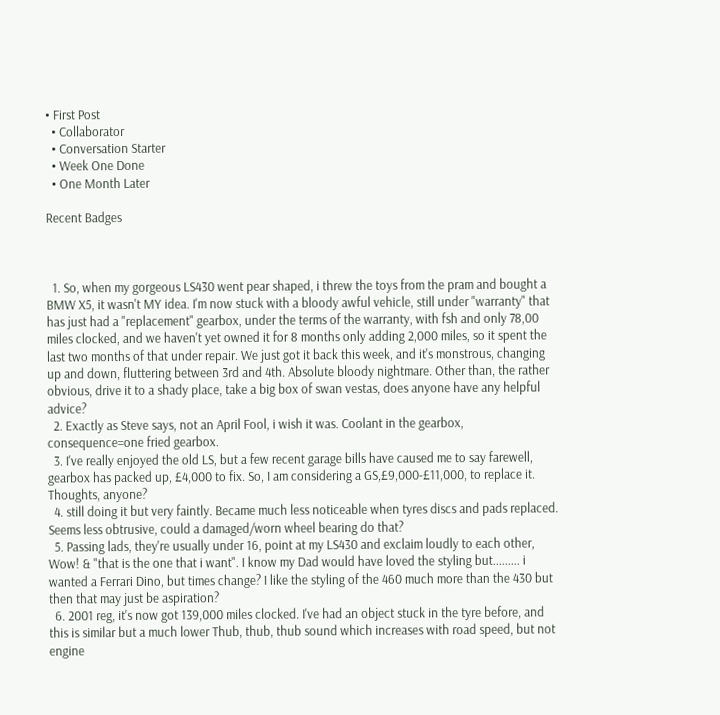• First Post
  • Collaborator
  • Conversation Starter
  • Week One Done
  • One Month Later

Recent Badges



  1. So, when my gorgeous LS430 went pear shaped, i threw the toys from the pram and bought a BMW X5, it wasn't MY idea. I'm now stuck with a bloody awful vehicle, still under "warranty" that has just had a "replacement" gearbox, under the terms of the warranty, with fsh and only 78,00 miles clocked, and we haven't yet owned it for 8 months only adding 2,000 miles, so it spent the last two months of that under repair. We just got it back this week, and it's monstrous, changing up and down, fluttering between 3rd and 4th. Absolute bloody nightmare. Other than, the rather obvious, drive it to a shady place, take a big box of swan vestas, does anyone have any helpful advice?
  2. Exactly as Steve says, not an April Fool, i wish it was. Coolant in the gearbox, consequence=one fried gearbox.
  3. I've really enjoyed the old LS, but a few recent garage bills have caused me to say farewell, gearbox has packed up, £4,000 to fix. So, I am considering a GS,£9,000-£11,000, to replace it. Thoughts, anyone?
  4. still doing it but very faintly. Became much less noticeable when tyres discs and pads replaced. Seems less obtrusive, could a damaged/worn wheel bearing do that?
  5. Passing lads, they're usually under 16, point at my LS430 and exclaim loudly to each other, Wow! & "that is the one that i want". I know my Dad would have loved the styling but......... i wanted a Ferrari Dino, but times change? I like the styling of the 460 much more than the 430 but then that may just be aspiration?
  6. 2001 reg, it's now got 139,000 miles clocked. I've had an object stuck in the tyre before, and this is similar but a much lower Thub, thub, thub sound which increases with road speed, but not engine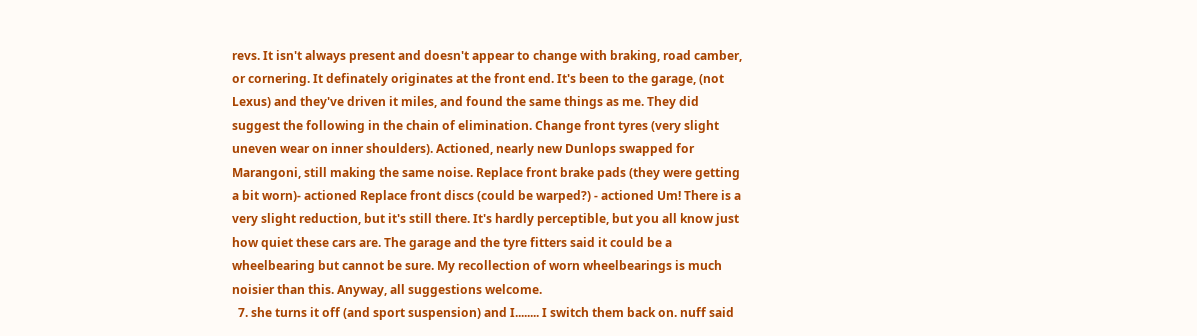revs. It isn't always present and doesn't appear to change with braking, road camber, or cornering. It definately originates at the front end. It's been to the garage, (not Lexus) and they've driven it miles, and found the same things as me. They did suggest the following in the chain of elimination. Change front tyres (very slight uneven wear on inner shoulders). Actioned, nearly new Dunlops swapped for Marangoni, still making the same noise. Replace front brake pads (they were getting a bit worn)- actioned Replace front discs (could be warped?) - actioned Um! There is a very slight reduction, but it's still there. It's hardly perceptible, but you all know just how quiet these cars are. The garage and the tyre fitters said it could be a wheelbearing but cannot be sure. My recollection of worn wheelbearings is much noisier than this. Anyway, all suggestions welcome.
  7. she turns it off (and sport suspension) and I........ I switch them back on. nuff said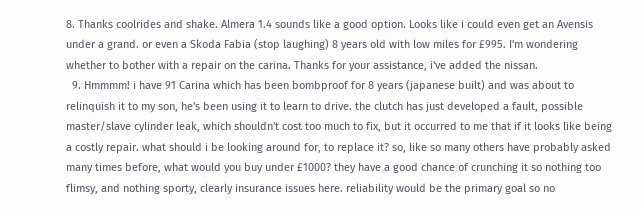8. Thanks coolrides and shake. Almera 1.4 sounds like a good option. Looks like i could even get an Avensis under a grand. or even a Skoda Fabia (stop laughing) 8 years old with low miles for £995. I'm wondering whether to bother with a repair on the carina. Thanks for your assistance, i've added the nissan.
  9. Hmmmm! i have 91 Carina which has been bombproof for 8 years (japanese built) and was about to relinquish it to my son, he's been using it to learn to drive. the clutch has just developed a fault, possible master/slave cylinder leak, which shouldn't cost too much to fix, but it occurred to me that if it looks like being a costly repair. what should i be looking around for, to replace it? so, like so many others have probably asked many times before, what would you buy under £1000? they have a good chance of crunching it so nothing too flimsy, and nothing sporty, clearly insurance issues here. reliability would be the primary goal so no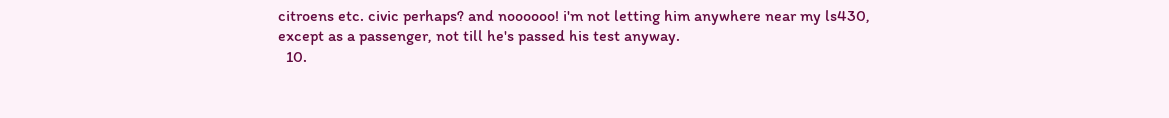citroens etc. civic perhaps? and noooooo! i'm not letting him anywhere near my ls430, except as a passenger, not till he's passed his test anyway.
  10.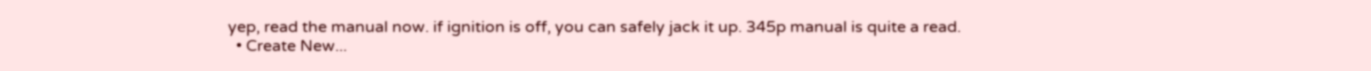yep, read the manual now. if ignition is off, you can safely jack it up. 345p manual is quite a read.
  • Create New...